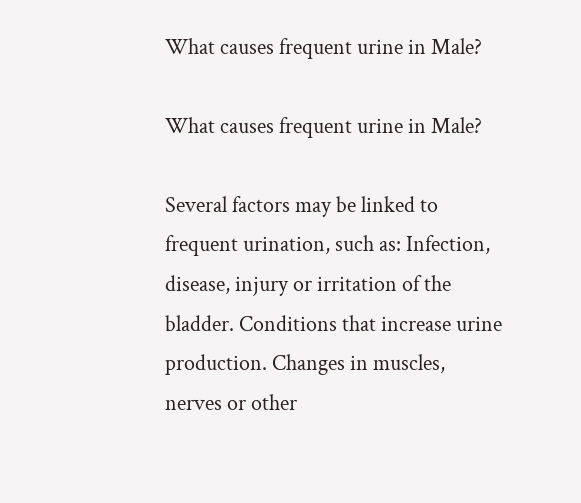What causes frequent urine in Male?

What causes frequent urine in Male?

Several factors may be linked to frequent urination, such as: Infection, disease, injury or irritation of the bladder. Conditions that increase urine production. Changes in muscles, nerves or other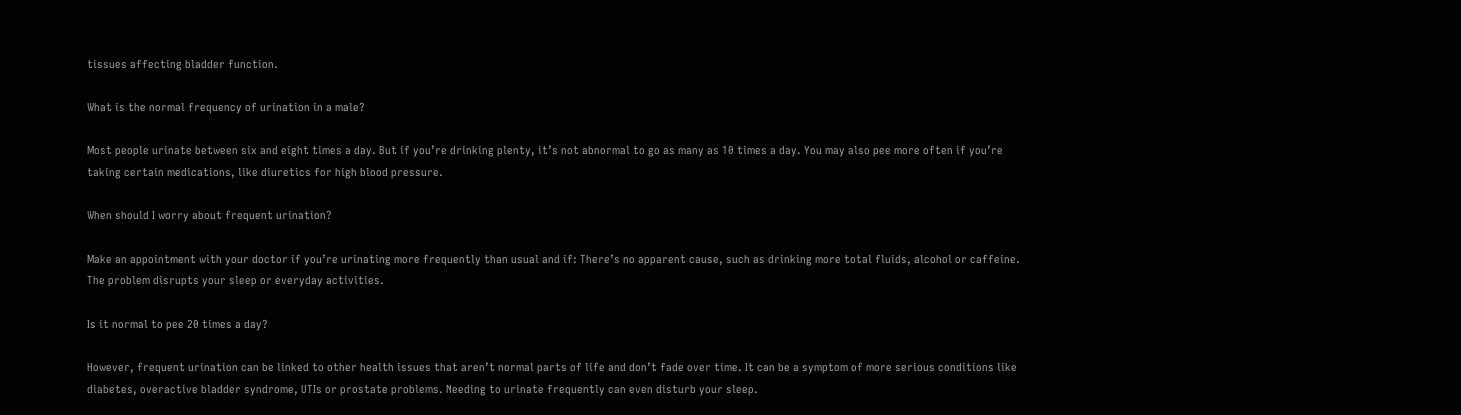tissues affecting bladder function.

What is the normal frequency of urination in a male?

Most people urinate between six and eight times a day. But if you’re drinking plenty, it’s not abnormal to go as many as 10 times a day. You may also pee more often if you’re taking certain medications, like diuretics for high blood pressure.

When should I worry about frequent urination?

Make an appointment with your doctor if you’re urinating more frequently than usual and if: There’s no apparent cause, such as drinking more total fluids, alcohol or caffeine. The problem disrupts your sleep or everyday activities.

Is it normal to pee 20 times a day?

However, frequent urination can be linked to other health issues that aren’t normal parts of life and don’t fade over time. It can be a symptom of more serious conditions like diabetes, overactive bladder syndrome, UTIs or prostate problems. Needing to urinate frequently can even disturb your sleep.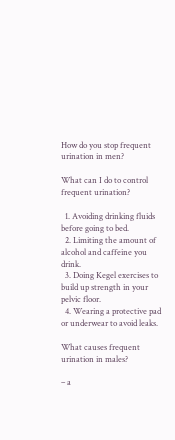How do you stop frequent urination in men?

What can I do to control frequent urination?

  1. Avoiding drinking fluids before going to bed.
  2. Limiting the amount of alcohol and caffeine you drink.
  3. Doing Kegel exercises to build up strength in your pelvic floor.
  4. Wearing a protective pad or underwear to avoid leaks.

What causes frequent urination in males?

– a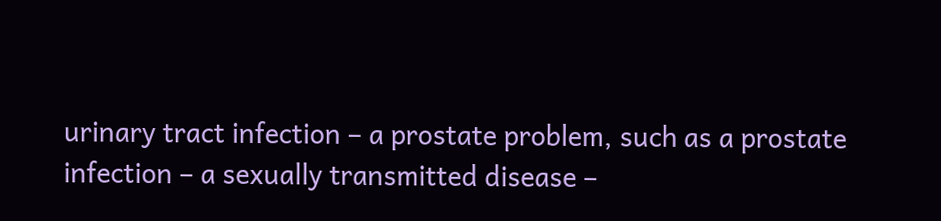urinary tract infection – a prostate problem, such as a prostate infection – a sexually transmitted disease –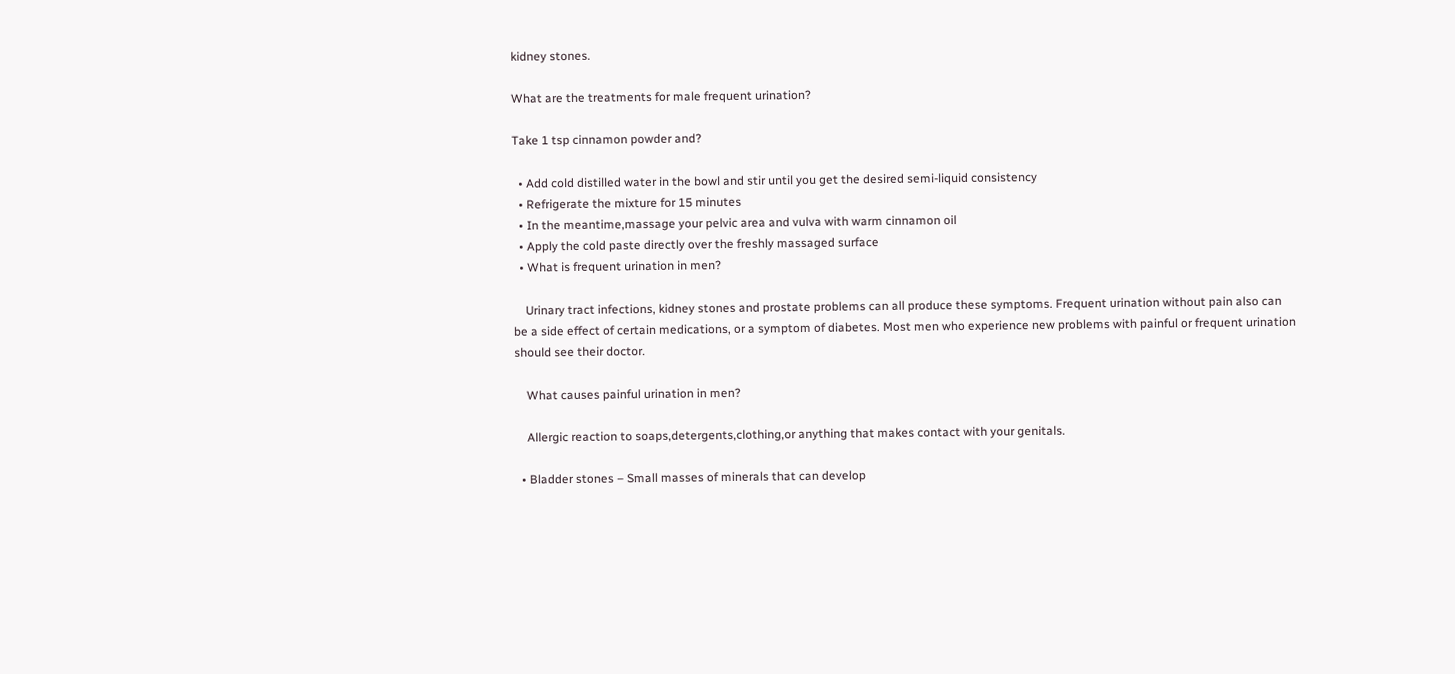kidney stones.

What are the treatments for male frequent urination?

Take 1 tsp cinnamon powder and?

  • Add cold distilled water in the bowl and stir until you get the desired semi-liquid consistency
  • Refrigerate the mixture for 15 minutes
  • In the meantime,massage your pelvic area and vulva with warm cinnamon oil
  • Apply the cold paste directly over the freshly massaged surface
  • What is frequent urination in men?

    Urinary tract infections, kidney stones and prostate problems can all produce these symptoms. Frequent urination without pain also can be a side effect of certain medications, or a symptom of diabetes. Most men who experience new problems with painful or frequent urination should see their doctor.

    What causes painful urination in men?

    Allergic reaction to soaps,detergents,clothing,or anything that makes contact with your genitals.

  • Bladder stones – Small masses of minerals that can develop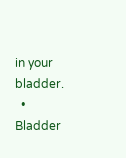in your bladder.
  • Bladder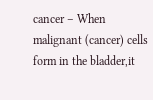cancer – When malignant (cancer) cells form in the bladder,it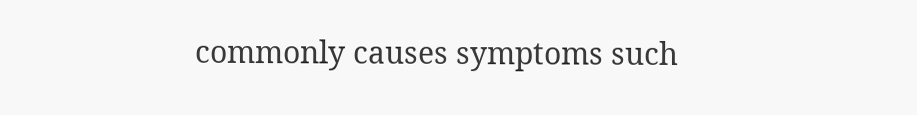commonly causes symptoms such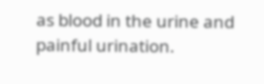as blood in the urine and painful urination.